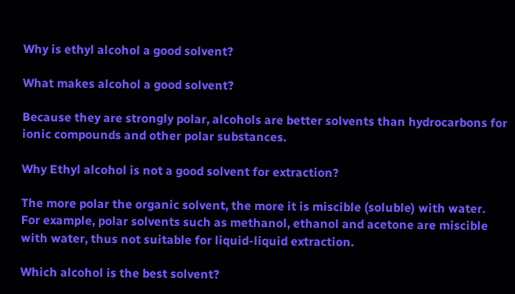Why is ethyl alcohol a good solvent?

What makes alcohol a good solvent?

Because they are strongly polar, alcohols are better solvents than hydrocarbons for ionic compounds and other polar substances.

Why Ethyl alcohol is not a good solvent for extraction?

The more polar the organic solvent, the more it is miscible (soluble) with water. For example, polar solvents such as methanol, ethanol and acetone are miscible with water, thus not suitable for liquid-liquid extraction.

Which alcohol is the best solvent?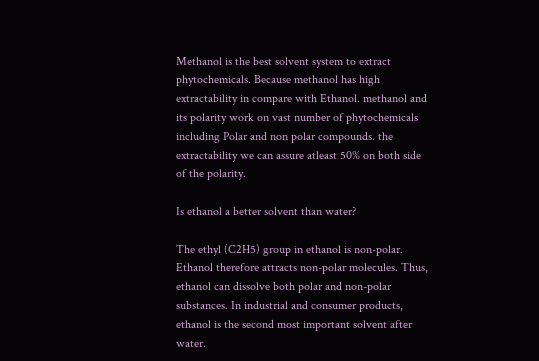Methanol is the best solvent system to extract phytochemicals. Because methanol has high extractability in compare with Ethanol. methanol and its polarity work on vast number of phytochemicals including Polar and non polar compounds. the extractability we can assure atleast 50% on both side of the polarity.

Is ethanol a better solvent than water?

The ethyl (C2H5) group in ethanol is non-polar. Ethanol therefore attracts non-polar molecules. Thus, ethanol can dissolve both polar and non-polar substances. In industrial and consumer products, ethanol is the second most important solvent after water.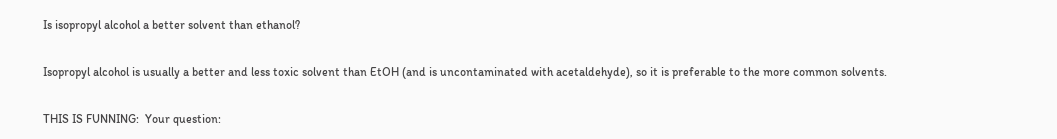Is isopropyl alcohol a better solvent than ethanol?

Isopropyl alcohol is usually a better and less toxic solvent than EtOH (and is uncontaminated with acetaldehyde), so it is preferable to the more common solvents.

THIS IS FUNNING:  Your question: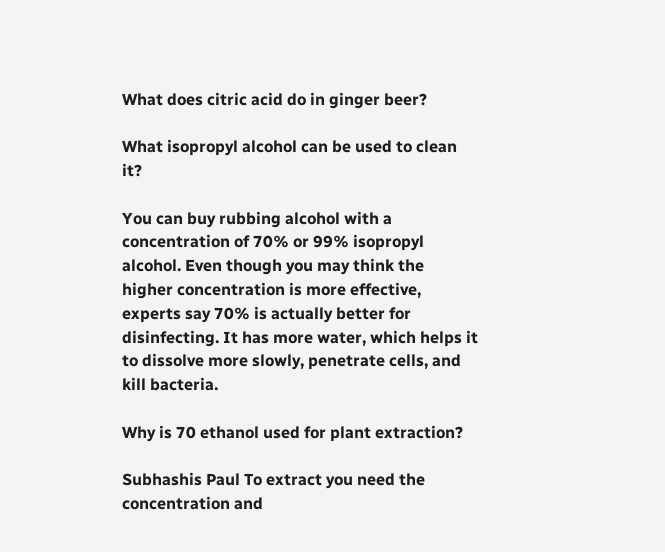What does citric acid do in ginger beer?

What isopropyl alcohol can be used to clean it?

You can buy rubbing alcohol with a concentration of 70% or 99% isopropyl alcohol. Even though you may think the higher concentration is more effective, experts say 70% is actually better for disinfecting. It has more water, which helps it to dissolve more slowly, penetrate cells, and kill bacteria.

Why is 70 ethanol used for plant extraction?

Subhashis Paul To extract you need the concentration and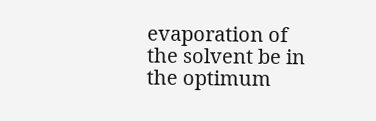evaporation of the solvent be in the optimum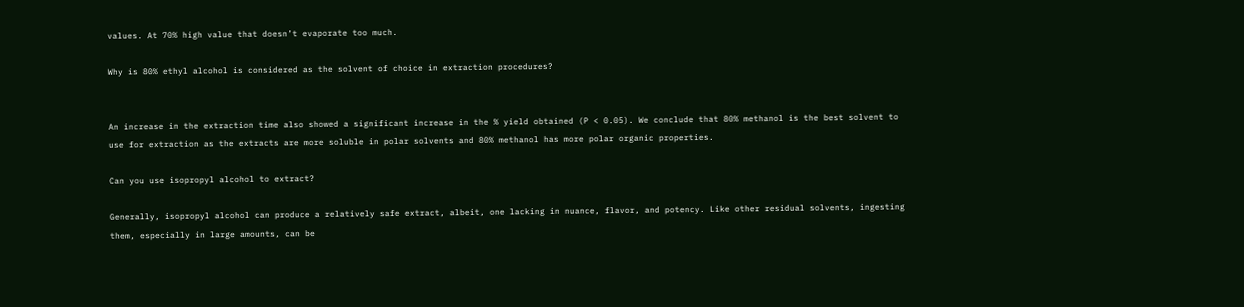values. At 70% high value that doesn’t evaporate too much.

Why is 80% ethyl alcohol is considered as the solvent of choice in extraction procedures?


An increase in the extraction time also showed a significant increase in the % yield obtained (P < 0.05). We conclude that 80% methanol is the best solvent to use for extraction as the extracts are more soluble in polar solvents and 80% methanol has more polar organic properties.

Can you use isopropyl alcohol to extract?

Generally, isopropyl alcohol can produce a relatively safe extract, albeit, one lacking in nuance, flavor, and potency. Like other residual solvents, ingesting them, especially in large amounts, can be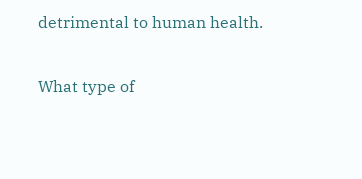detrimental to human health.

What type of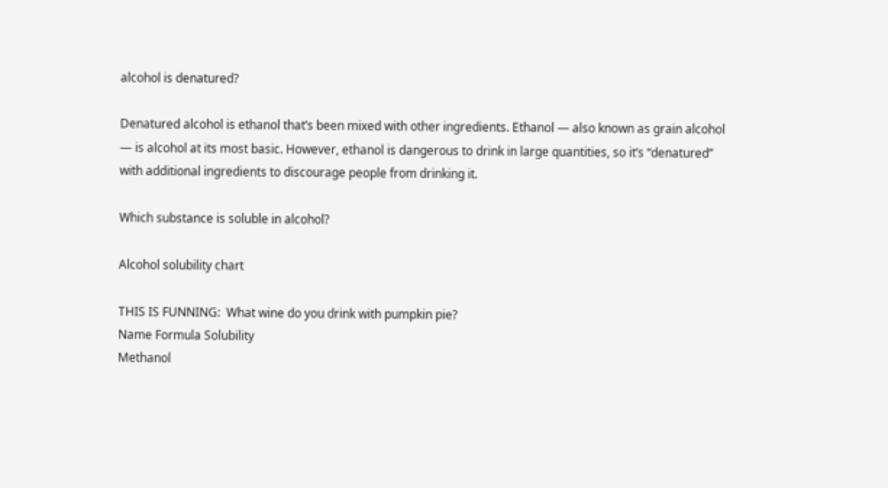alcohol is denatured?

Denatured alcohol is ethanol that’s been mixed with other ingredients. Ethanol — also known as grain alcohol — is alcohol at its most basic. However, ethanol is dangerous to drink in large quantities, so it’s “denatured” with additional ingredients to discourage people from drinking it.

Which substance is soluble in alcohol?

Alcohol solubility chart

THIS IS FUNNING:  What wine do you drink with pumpkin pie?
Name Formula Solubility
Methanol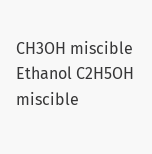CH3OH miscible
Ethanol C2H5OH miscible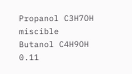Propanol C3H7OH miscible
Butanol C4H9OH 0.11